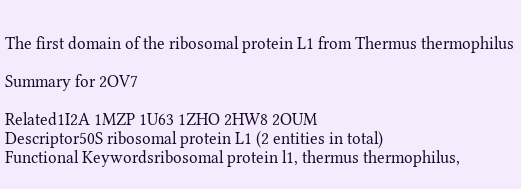The first domain of the ribosomal protein L1 from Thermus thermophilus

Summary for 2OV7

Related1I2A 1MZP 1U63 1ZHO 2HW8 2OUM
Descriptor50S ribosomal protein L1 (2 entities in total)
Functional Keywordsribosomal protein l1, thermus thermophilus,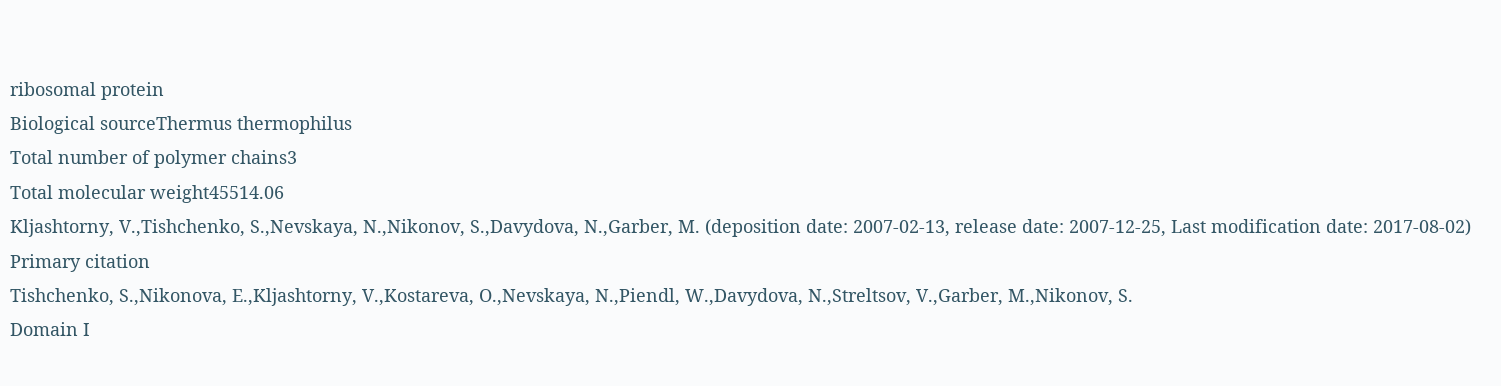ribosomal protein
Biological sourceThermus thermophilus
Total number of polymer chains3
Total molecular weight45514.06
Kljashtorny, V.,Tishchenko, S.,Nevskaya, N.,Nikonov, S.,Davydova, N.,Garber, M. (deposition date: 2007-02-13, release date: 2007-12-25, Last modification date: 2017-08-02)
Primary citation
Tishchenko, S.,Nikonova, E.,Kljashtorny, V.,Kostareva, O.,Nevskaya, N.,Piendl, W.,Davydova, N.,Streltsov, V.,Garber, M.,Nikonov, S.
Domain I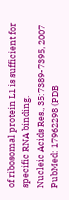of ribosomal protein L1 is sufficient for specific RNA binding.
Nucleic Acids Res., 35:7389-7395, 2007
PubMed: 17962298 (PDB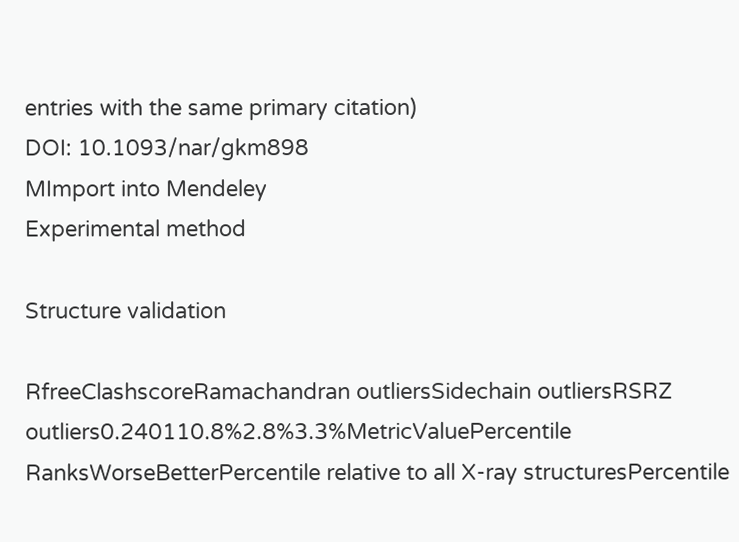entries with the same primary citation)
DOI: 10.1093/nar/gkm898
MImport into Mendeley
Experimental method

Structure validation

RfreeClashscoreRamachandran outliersSidechain outliersRSRZ outliers0.240110.8%2.8%3.3%MetricValuePercentile RanksWorseBetterPercentile relative to all X-ray structuresPercentile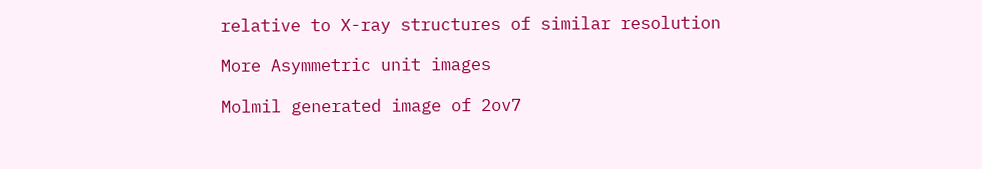relative to X-ray structures of similar resolution

More Asymmetric unit images

Molmil generated image of 2ov7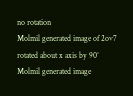no rotation
Molmil generated image of 2ov7
rotated about x axis by 90°
Molmil generated image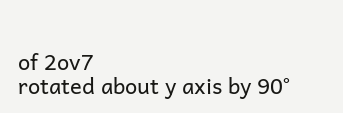of 2ov7
rotated about y axis by 90°